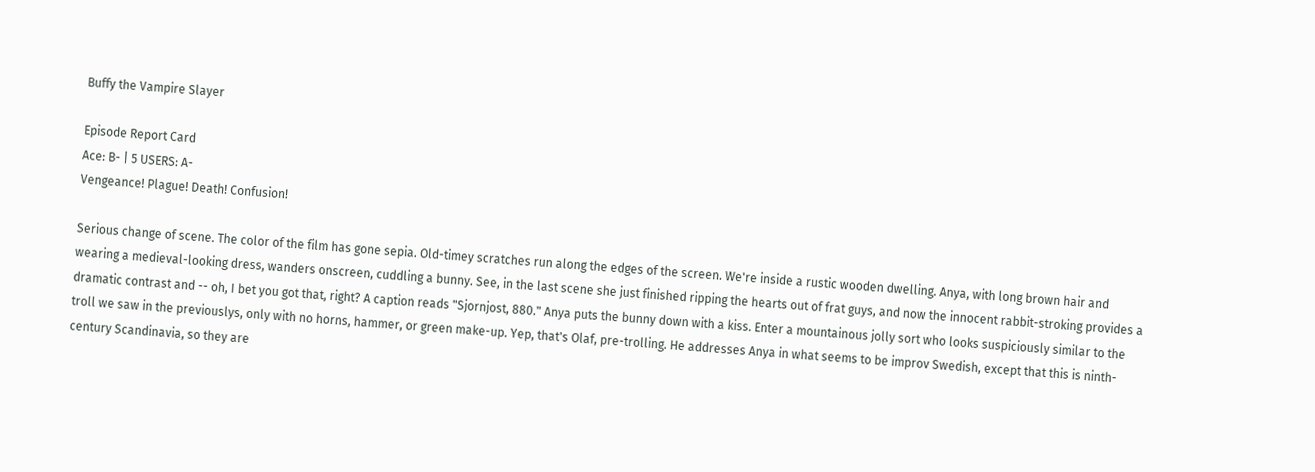Buffy the Vampire Slayer

Episode Report Card
Ace: B- | 5 USERS: A-
Vengeance! Plague! Death! Confusion!

Serious change of scene. The color of the film has gone sepia. Old-timey scratches run along the edges of the screen. We're inside a rustic wooden dwelling. Anya, with long brown hair and wearing a medieval-looking dress, wanders onscreen, cuddling a bunny. See, in the last scene she just finished ripping the hearts out of frat guys, and now the innocent rabbit-stroking provides a dramatic contrast and -- oh, I bet you got that, right? A caption reads "Sjornjost, 880." Anya puts the bunny down with a kiss. Enter a mountainous jolly sort who looks suspiciously similar to the troll we saw in the previouslys, only with no horns, hammer, or green make-up. Yep, that's Olaf, pre-trolling. He addresses Anya in what seems to be improv Swedish, except that this is ninth-century Scandinavia, so they are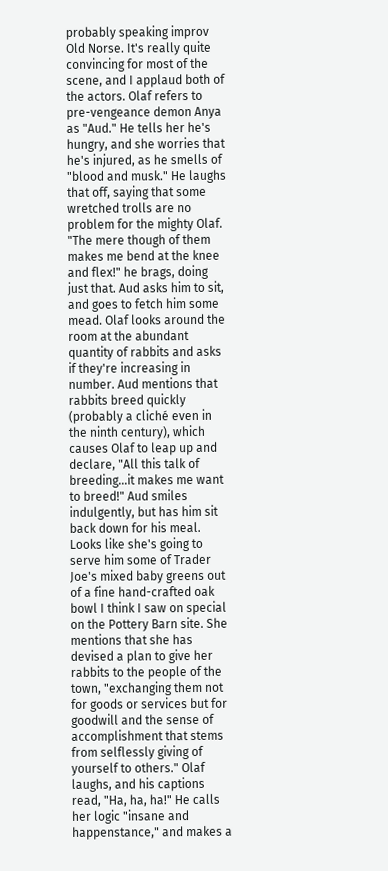probably speaking improv Old Norse. It's really quite convincing for most of the scene, and I applaud both of the actors. Olaf refers to pre-vengeance demon Anya as "Aud." He tells her he's hungry, and she worries that he's injured, as he smells of "blood and musk." He laughs that off, saying that some wretched trolls are no problem for the mighty Olaf. "The mere though of them makes me bend at the knee and flex!" he brags, doing just that. Aud asks him to sit, and goes to fetch him some mead. Olaf looks around the room at the abundant quantity of rabbits and asks if they're increasing in number. Aud mentions that rabbits breed quickly (probably a cliché even in the ninth century), which causes Olaf to leap up and declare, "All this talk of breeding…it makes me want to breed!" Aud smiles indulgently, but has him sit back down for his meal. Looks like she's going to serve him some of Trader Joe's mixed baby greens out of a fine hand-crafted oak bowl I think I saw on special on the Pottery Barn site. She mentions that she has devised a plan to give her rabbits to the people of the town, "exchanging them not for goods or services but for goodwill and the sense of accomplishment that stems from selflessly giving of yourself to others." Olaf laughs, and his captions read, "Ha, ha, ha!" He calls her logic "insane and happenstance," and makes a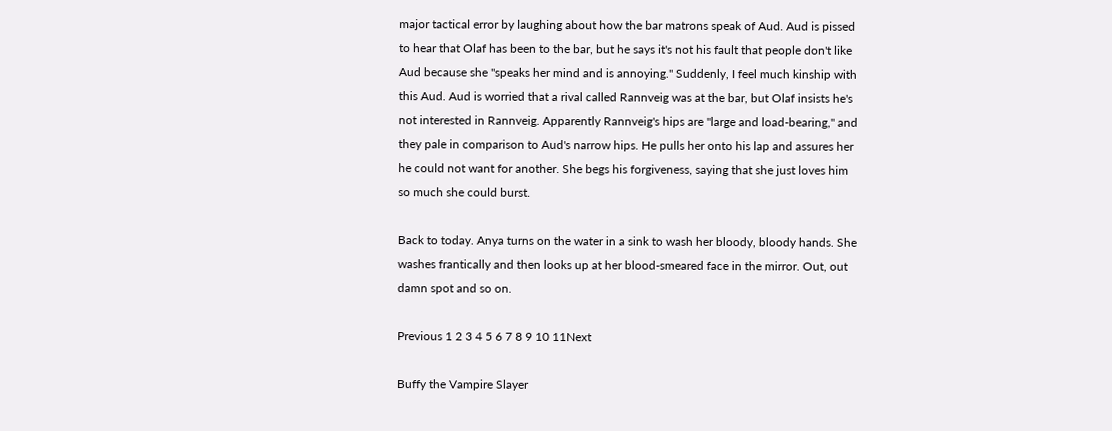major tactical error by laughing about how the bar matrons speak of Aud. Aud is pissed to hear that Olaf has been to the bar, but he says it's not his fault that people don't like Aud because she "speaks her mind and is annoying." Suddenly, I feel much kinship with this Aud. Aud is worried that a rival called Rannveig was at the bar, but Olaf insists he's not interested in Rannveig. Apparently Rannveig's hips are "large and load-bearing," and they pale in comparison to Aud's narrow hips. He pulls her onto his lap and assures her he could not want for another. She begs his forgiveness, saying that she just loves him so much she could burst.

Back to today. Anya turns on the water in a sink to wash her bloody, bloody hands. She washes frantically and then looks up at her blood-smeared face in the mirror. Out, out damn spot and so on.

Previous 1 2 3 4 5 6 7 8 9 10 11Next

Buffy the Vampire Slayer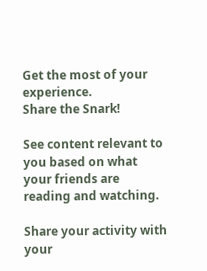Get the most of your experience.
Share the Snark!

See content relevant to you based on what your friends are reading and watching.

Share your activity with your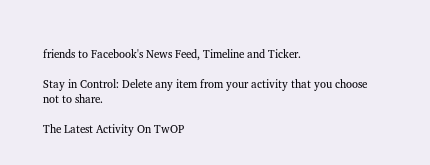friends to Facebook's News Feed, Timeline and Ticker.

Stay in Control: Delete any item from your activity that you choose not to share.

The Latest Activity On TwOP